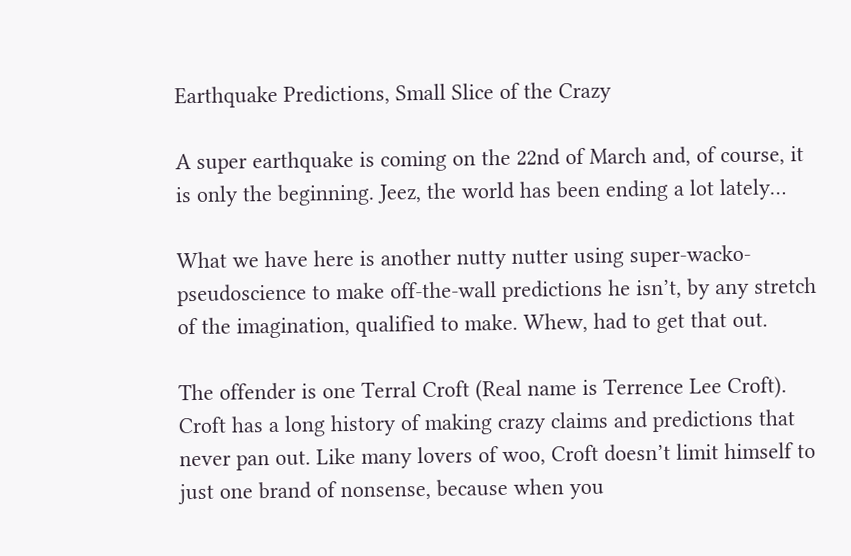Earthquake Predictions, Small Slice of the Crazy

A super earthquake is coming on the 22nd of March and, of course, it is only the beginning. Jeez, the world has been ending a lot lately…

What we have here is another nutty nutter using super-wacko-pseudoscience to make off-the-wall predictions he isn’t, by any stretch of the imagination, qualified to make. Whew, had to get that out.

The offender is one Terral Croft (Real name is Terrence Lee Croft). Croft has a long history of making crazy claims and predictions that never pan out. Like many lovers of woo, Croft doesn’t limit himself to just one brand of nonsense, because when you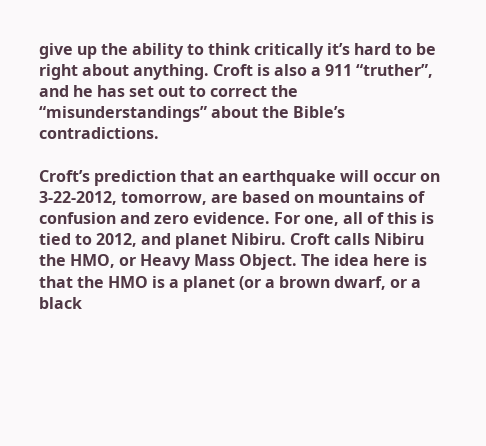give up the ability to think critically it’s hard to be right about anything. Croft is also a 911 “truther”, and he has set out to correct the “misunderstandings” about the Bible’s contradictions.

Croft’s prediction that an earthquake will occur on 3-22-2012, tomorrow, are based on mountains of confusion and zero evidence. For one, all of this is tied to 2012, and planet Nibiru. Croft calls Nibiru the HMO, or Heavy Mass Object. The idea here is that the HMO is a planet (or a brown dwarf, or a black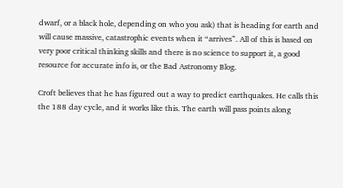dwarf, or a black hole, depending on who you ask) that is heading for earth and will cause massive, catastrophic events when it “arrives”. All of this is based on very poor critical thinking skills and there is no science to support it, a good resource for accurate info is, or the Bad Astronomy Blog.

Croft believes that he has figured out a way to predict earthquakes. He calls this the 188 day cycle, and it works like this. The earth will pass points along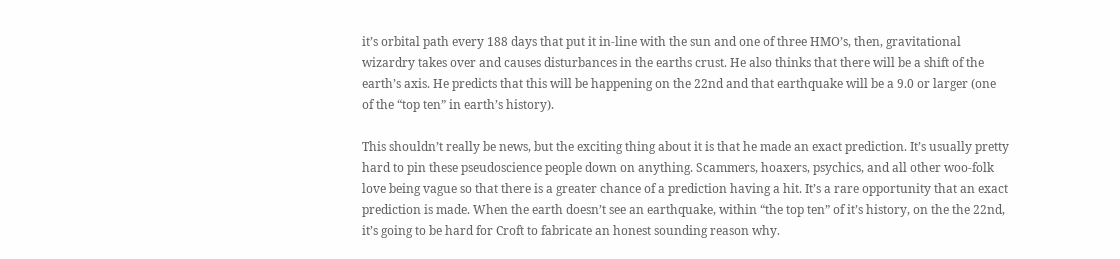it’s orbital path every 188 days that put it in-line with the sun and one of three HMO’s, then, gravitational wizardry takes over and causes disturbances in the earths crust. He also thinks that there will be a shift of the earth’s axis. He predicts that this will be happening on the 22nd and that earthquake will be a 9.0 or larger (one of the “top ten” in earth’s history).

This shouldn’t really be news, but the exciting thing about it is that he made an exact prediction. It’s usually pretty hard to pin these pseudoscience people down on anything. Scammers, hoaxers, psychics, and all other woo-folk love being vague so that there is a greater chance of a prediction having a hit. It’s a rare opportunity that an exact prediction is made. When the earth doesn’t see an earthquake, within “the top ten” of it’s history, on the the 22nd, it’s going to be hard for Croft to fabricate an honest sounding reason why.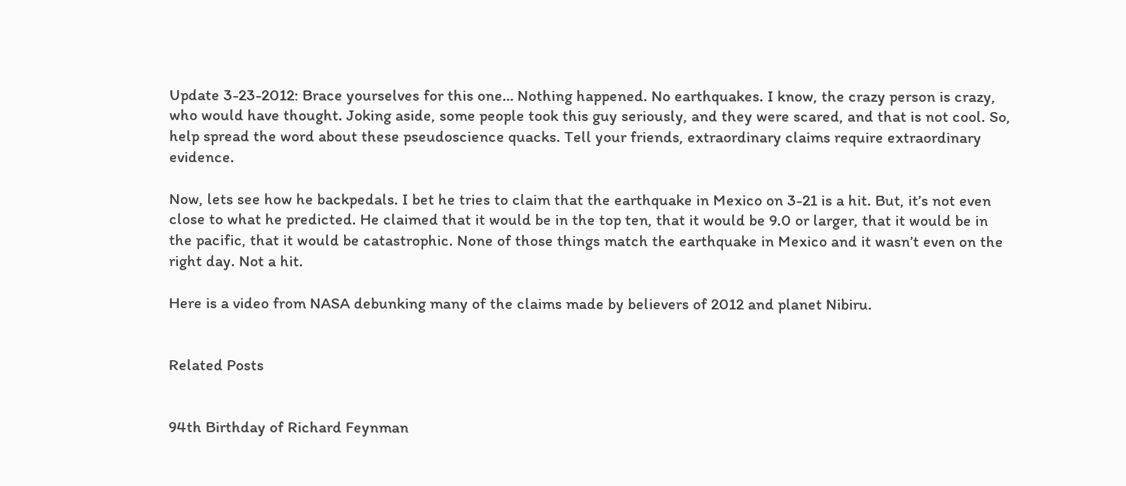Update 3-23-2012: Brace yourselves for this one… Nothing happened. No earthquakes. I know, the crazy person is crazy, who would have thought. Joking aside, some people took this guy seriously, and they were scared, and that is not cool. So, help spread the word about these pseudoscience quacks. Tell your friends, extraordinary claims require extraordinary evidence.

Now, lets see how he backpedals. I bet he tries to claim that the earthquake in Mexico on 3-21 is a hit. But, it’s not even close to what he predicted. He claimed that it would be in the top ten, that it would be 9.0 or larger, that it would be in the pacific, that it would be catastrophic. None of those things match the earthquake in Mexico and it wasn’t even on the right day. Not a hit.

Here is a video from NASA debunking many of the claims made by believers of 2012 and planet Nibiru.


Related Posts


94th Birthday of Richard Feynman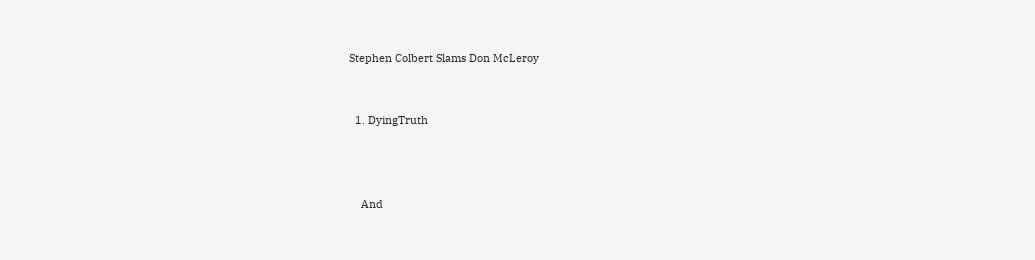Stephen Colbert Slams Don McLeroy


  1. DyingTruth



    And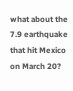what about the 7.9 earthquake that hit Mexico on March 20?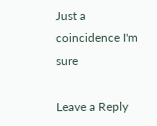Just a coincidence I'm sure

Leave a Reply